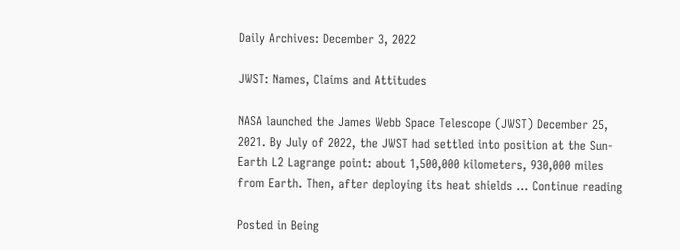Daily Archives: December 3, 2022

JWST: Names, Claims and Attitudes

NASA launched the James Webb Space Telescope (JWST) December 25, 2021. By July of 2022, the JWST had settled into position at the Sun-Earth L2 Lagrange point: about 1,500,000 kilometers, 930,000 miles from Earth. Then, after deploying its heat shields … Continue reading

Posted in Being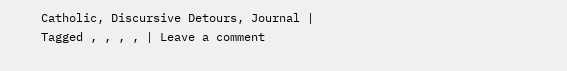Catholic, Discursive Detours, Journal | Tagged , , , , | Leave a comment